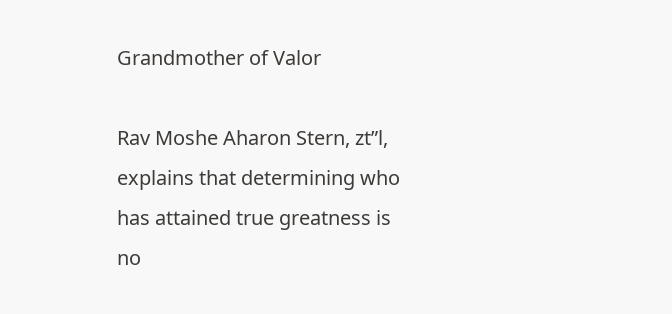Grandmother of Valor

Rav Moshe Aharon Stern, zt”l, explains that determining who has attained true greatness is no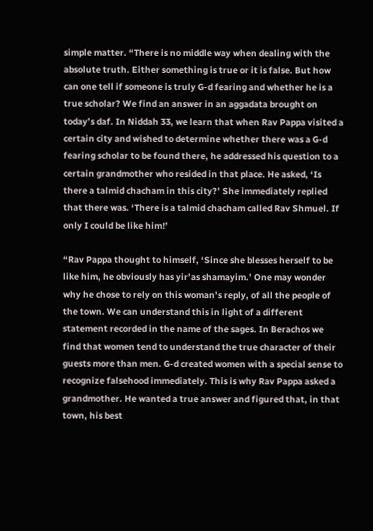simple matter. “There is no middle way when dealing with the absolute truth. Either something is true or it is false. But how can one tell if someone is truly G-d fearing and whether he is a true scholar? We find an answer in an aggadata brought on today’s daf. In Niddah 33, we learn that when Rav Pappa visited a certain city and wished to determine whether there was a G-d fearing scholar to be found there, he addressed his question to a certain grandmother who resided in that place. He asked, ‘Is there a talmid chacham in this city?’ She immediately replied that there was. ‘There is a talmid chacham called Rav Shmuel. If only I could be like him!’

“Rav Pappa thought to himself, ‘Since she blesses herself to be like him, he obviously has yir’as shamayim.’ One may wonder why he chose to rely on this woman’s reply, of all the people of the town. We can understand this in light of a different statement recorded in the name of the sages. In Berachos we find that women tend to understand the true character of their guests more than men. G-d created women with a special sense to recognize falsehood immediately. This is why Rav Pappa asked a grandmother. He wanted a true answer and figured that, in that town, his best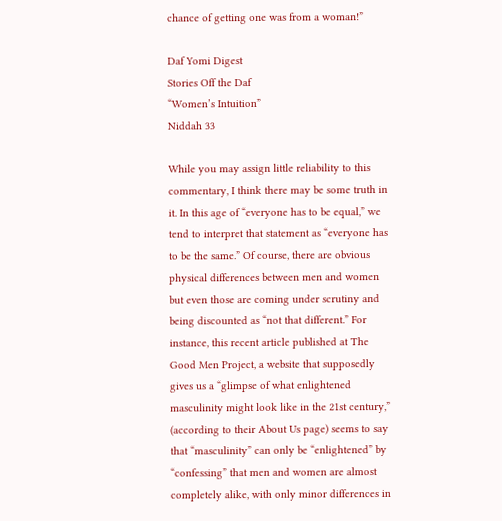chance of getting one was from a woman!”

Daf Yomi Digest
Stories Off the Daf
“Women’s Intuition”
Niddah 33

While you may assign little reliability to this commentary, I think there may be some truth in it. In this age of “everyone has to be equal,” we tend to interpret that statement as “everyone has to be the same.” Of course, there are obvious physical differences between men and women but even those are coming under scrutiny and being discounted as “not that different.” For instance, this recent article published at The Good Men Project, a website that supposedly gives us a “glimpse of what enlightened masculinity might look like in the 21st century,” (according to their About Us page) seems to say that “masculinity” can only be “enlightened” by “confessing” that men and women are almost completely alike, with only minor differences in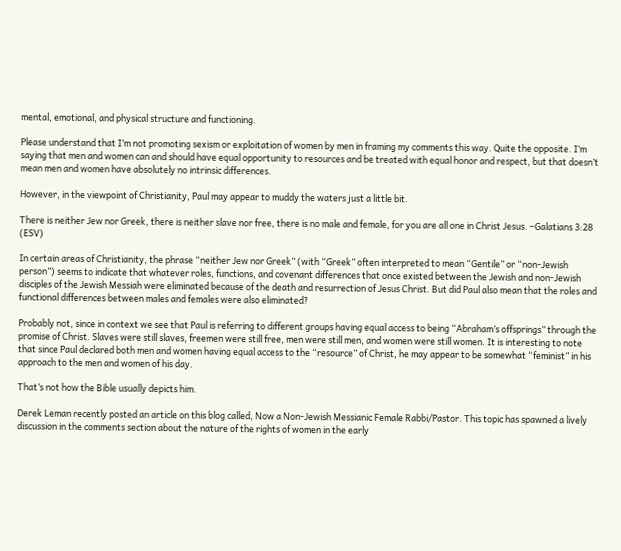mental, emotional, and physical structure and functioning.

Please understand that I’m not promoting sexism or exploitation of women by men in framing my comments this way. Quite the opposite. I’m saying that men and women can and should have equal opportunity to resources and be treated with equal honor and respect, but that doesn’t mean men and women have absolutely no intrinsic differences.

However, in the viewpoint of Christianity, Paul may appear to muddy the waters just a little bit.

There is neither Jew nor Greek, there is neither slave nor free, there is no male and female, for you are all one in Christ Jesus. –Galatians 3:28 (ESV)

In certain areas of Christianity, the phrase “neither Jew nor Greek” (with “Greek” often interpreted to mean “Gentile” or “non-Jewish person”) seems to indicate that whatever roles, functions, and covenant differences that once existed between the Jewish and non-Jewish disciples of the Jewish Messiah were eliminated because of the death and resurrection of Jesus Christ. But did Paul also mean that the roles and functional differences between males and females were also eliminated?

Probably not, since in context we see that Paul is referring to different groups having equal access to being “Abraham’s offsprings” through the promise of Christ. Slaves were still slaves, freemen were still free, men were still men, and women were still women. It is interesting to note that since Paul declared both men and women having equal access to the “resource” of Christ, he may appear to be somewhat “feminist” in his approach to the men and women of his day.

That’s not how the Bible usually depicts him.

Derek Leman recently posted an article on this blog called, Now a Non-Jewish Messianic Female Rabbi/Pastor. This topic has spawned a lively discussion in the comments section about the nature of the rights of women in the early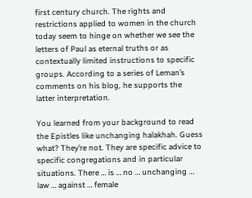first century church. The rights and restrictions applied to women in the church today seem to hinge on whether we see the letters of Paul as eternal truths or as contextually limited instructions to specific groups. According to a series of Leman’s comments on his blog, he supports the latter interpretation.

You learned from your background to read the Epistles like unchanging halakhah. Guess what? They’re not. They are specific advice to specific congregations and in particular situations. There … is … no … unchanging … law … against … female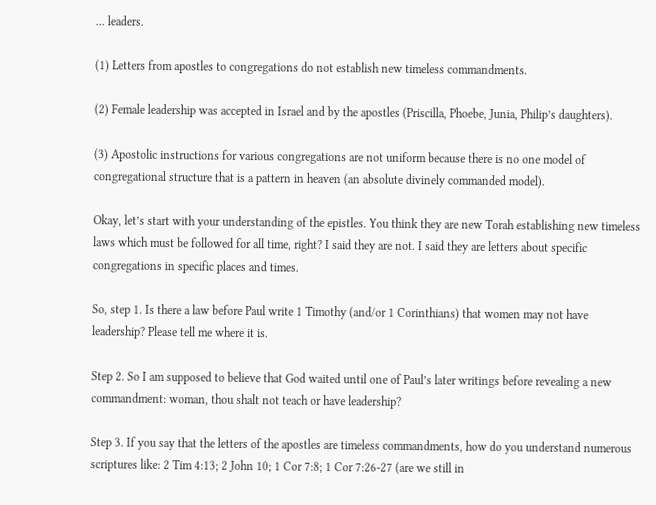… leaders.

(1) Letters from apostles to congregations do not establish new timeless commandments.

(2) Female leadership was accepted in Israel and by the apostles (Priscilla, Phoebe, Junia, Philip’s daughters).

(3) Apostolic instructions for various congregations are not uniform because there is no one model of congregational structure that is a pattern in heaven (an absolute divinely commanded model).

Okay, let’s start with your understanding of the epistles. You think they are new Torah establishing new timeless laws which must be followed for all time, right? I said they are not. I said they are letters about specific congregations in specific places and times.

So, step 1. Is there a law before Paul write 1 Timothy (and/or 1 Corinthians) that women may not have leadership? Please tell me where it is.

Step 2. So I am supposed to believe that God waited until one of Paul’s later writings before revealing a new commandment: woman, thou shalt not teach or have leadership?

Step 3. If you say that the letters of the apostles are timeless commandments, how do you understand numerous scriptures like: 2 Tim 4:13; 2 John 10; 1 Cor 7:8; 1 Cor 7:26-27 (are we still in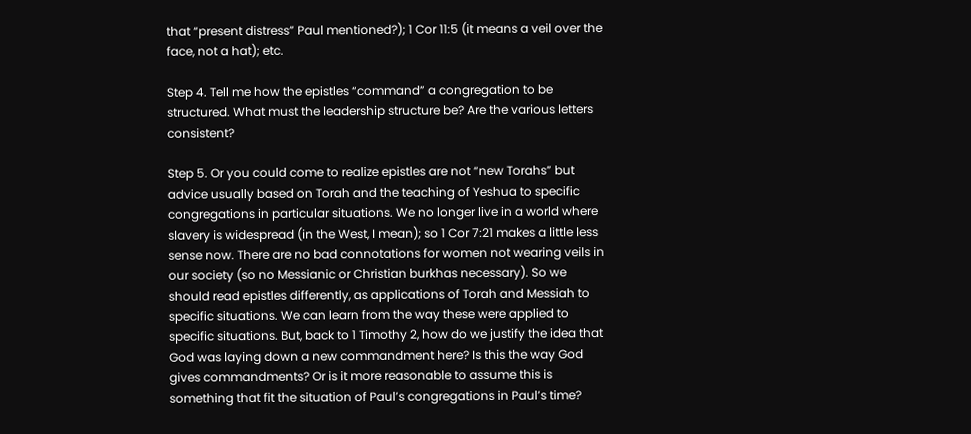that “present distress” Paul mentioned?); 1 Cor 11:5 (it means a veil over the face, not a hat); etc.

Step 4. Tell me how the epistles “command” a congregation to be structured. What must the leadership structure be? Are the various letters consistent?

Step 5. Or you could come to realize epistles are not “new Torahs” but advice usually based on Torah and the teaching of Yeshua to specific congregations in particular situations. We no longer live in a world where slavery is widespread (in the West, I mean); so 1 Cor 7:21 makes a little less sense now. There are no bad connotations for women not wearing veils in our society (so no Messianic or Christian burkhas necessary). So we should read epistles differently, as applications of Torah and Messiah to specific situations. We can learn from the way these were applied to specific situations. But, back to 1 Timothy 2, how do we justify the idea that God was laying down a new commandment here? Is this the way God gives commandments? Or is it more reasonable to assume this is something that fit the situation of Paul’s congregations in Paul’s time?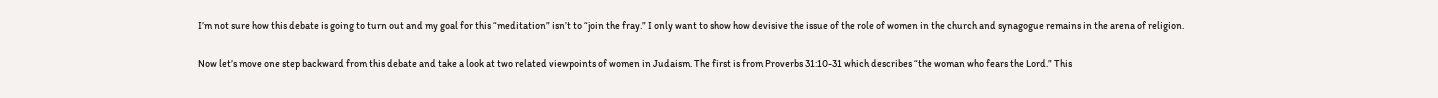I’m not sure how this debate is going to turn out and my goal for this “meditation” isn’t to “join the fray.” I only want to show how devisive the issue of the role of women in the church and synagogue remains in the arena of religion.

Now let’s move one step backward from this debate and take a look at two related viewpoints of women in Judaism. The first is from Proverbs 31:10-31 which describes “the woman who fears the Lord.” This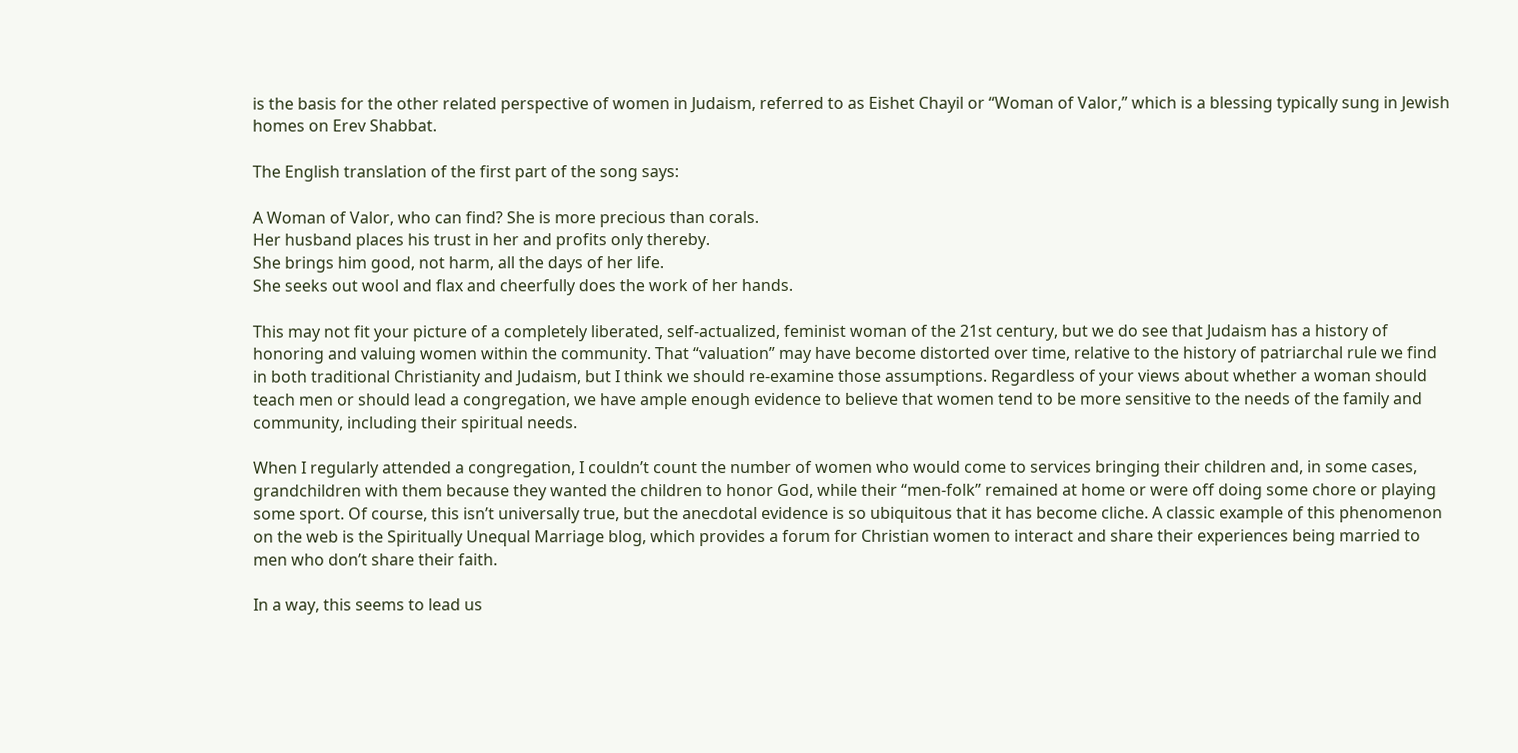is the basis for the other related perspective of women in Judaism, referred to as Eishet Chayil or “Woman of Valor,” which is a blessing typically sung in Jewish homes on Erev Shabbat.

The English translation of the first part of the song says:

A Woman of Valor, who can find? She is more precious than corals.
Her husband places his trust in her and profits only thereby.
She brings him good, not harm, all the days of her life.
She seeks out wool and flax and cheerfully does the work of her hands.

This may not fit your picture of a completely liberated, self-actualized, feminist woman of the 21st century, but we do see that Judaism has a history of honoring and valuing women within the community. That “valuation” may have become distorted over time, relative to the history of patriarchal rule we find in both traditional Christianity and Judaism, but I think we should re-examine those assumptions. Regardless of your views about whether a woman should teach men or should lead a congregation, we have ample enough evidence to believe that women tend to be more sensitive to the needs of the family and community, including their spiritual needs.

When I regularly attended a congregation, I couldn’t count the number of women who would come to services bringing their children and, in some cases, grandchildren with them because they wanted the children to honor God, while their “men-folk” remained at home or were off doing some chore or playing some sport. Of course, this isn’t universally true, but the anecdotal evidence is so ubiquitous that it has become cliche. A classic example of this phenomenon on the web is the Spiritually Unequal Marriage blog, which provides a forum for Christian women to interact and share their experiences being married to men who don’t share their faith.

In a way, this seems to lead us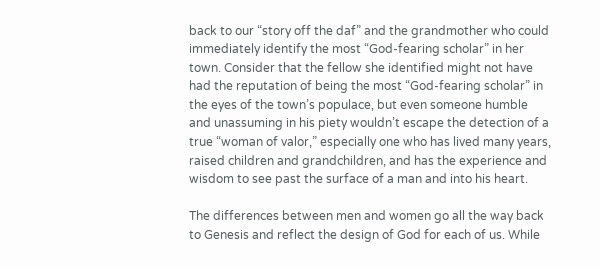back to our “story off the daf” and the grandmother who could immediately identify the most “God-fearing scholar” in her town. Consider that the fellow she identified might not have had the reputation of being the most “God-fearing scholar” in the eyes of the town’s populace, but even someone humble and unassuming in his piety wouldn’t escape the detection of a true “woman of valor,” especially one who has lived many years, raised children and grandchildren, and has the experience and wisdom to see past the surface of a man and into his heart.

The differences between men and women go all the way back to Genesis and reflect the design of God for each of us. While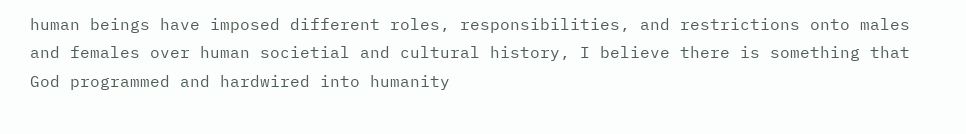human beings have imposed different roles, responsibilities, and restrictions onto males and females over human societial and cultural history, I believe there is something that God programmed and hardwired into humanity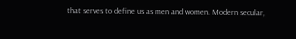that serves to define us as men and women. Modern secular,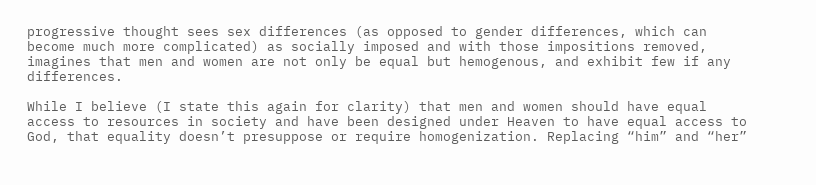progressive thought sees sex differences (as opposed to gender differences, which can become much more complicated) as socially imposed and with those impositions removed, imagines that men and women are not only be equal but hemogenous, and exhibit few if any differences.

While I believe (I state this again for clarity) that men and women should have equal access to resources in society and have been designed under Heaven to have equal access to God, that equality doesn’t presuppose or require homogenization. Replacing “him” and “her”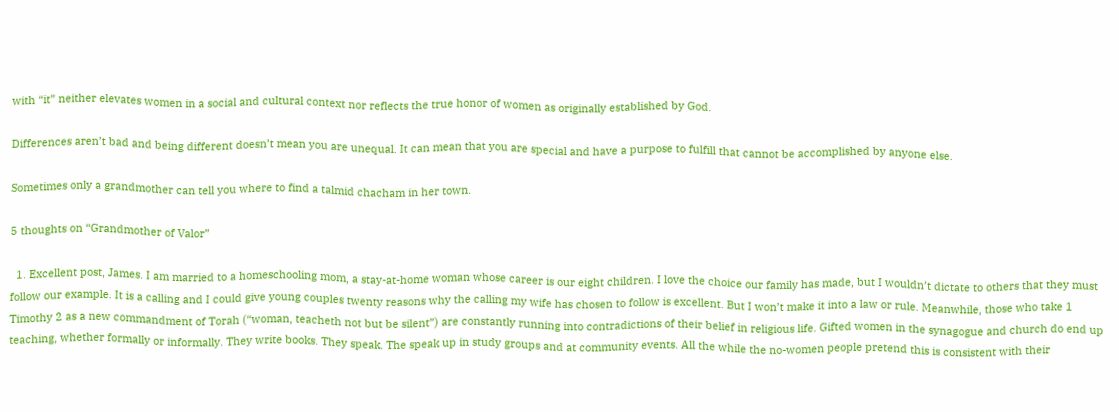with “it” neither elevates women in a social and cultural context nor reflects the true honor of women as originally established by God.

Differences aren’t bad and being different doesn’t mean you are unequal. It can mean that you are special and have a purpose to fulfill that cannot be accomplished by anyone else.

Sometimes only a grandmother can tell you where to find a talmid chacham in her town.

5 thoughts on “Grandmother of Valor”

  1. Excellent post, James. I am married to a homeschooling mom, a stay-at-home woman whose career is our eight children. I love the choice our family has made, but I wouldn’t dictate to others that they must follow our example. It is a calling and I could give young couples twenty reasons why the calling my wife has chosen to follow is excellent. But I won’t make it into a law or rule. Meanwhile, those who take 1 Timothy 2 as a new commandment of Torah (“woman, teacheth not but be silent”) are constantly running into contradictions of their belief in religious life. Gifted women in the synagogue and church do end up teaching, whether formally or informally. They write books. They speak. The speak up in study groups and at community events. All the while the no-women people pretend this is consistent with their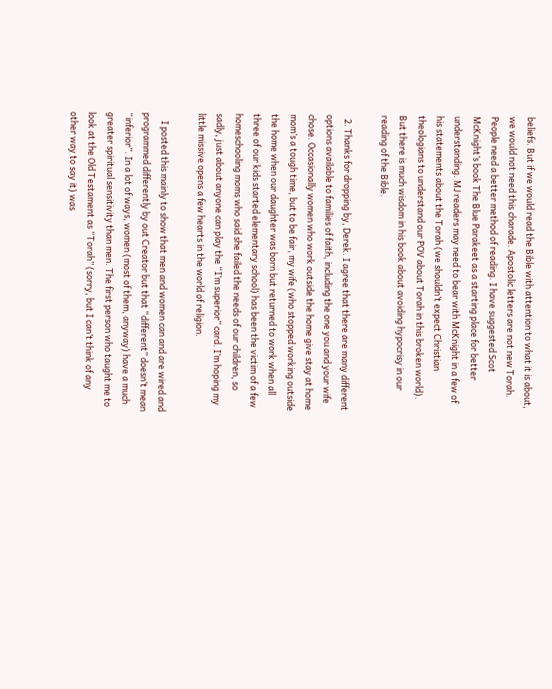beliefs. But if we would read the Bible with attention to what it is about, we would not need this charade. Apostolic letters are not new Torah. People need a better method of reading. I have suggested Scot McKnight’s book The Blue Parakeet as a starting place for better understanding. MJ readers may need to bear with McKnight in a few of his statements about the Torah (we shouldn’t expect Christian theologians to understand our POV about Torah in this broken world). But there is much wisdom in his book about avoiding hypocrisy in our reading of the Bible.

  2. Thanks for dropping by, Derek. I agree that there are many different options available to families of faith, including the one you and your wife chose. Occasionally women who work outside the home give stay at home mom’s a tough time, but to be fair, my wife (who stopped working outside the home when our daughter was born but returned to work when all three of our kids started elementary school) has been the victim of a few homeschooling moms who said she failed the needs of our children, so sadly, just about anyone can play the “I’m superior” card. I’m hoping my little missive opens a few hearts in the world of religion.

    I posted this mainly to show that men and women can and are wired and programmed differently by out Creator but that “different” doesn’t mean “inferior”. In a lot of ways, women (most of them, anyway) have a much greater spiritual sensitivity than men. The first person who taught me to look at the Old Testament as “Torah” (sorry, but I can’t think of any other way to say it) was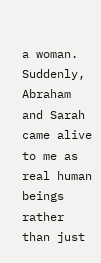a woman. Suddenly, Abraham and Sarah came alive to me as real human beings rather than just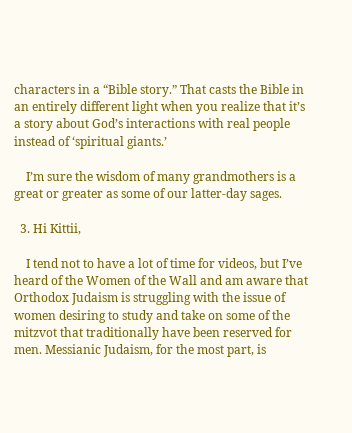characters in a “Bible story.” That casts the Bible in an entirely different light when you realize that it’s a story about God’s interactions with real people instead of ‘spiritual giants.’

    I’m sure the wisdom of many grandmothers is a great or greater as some of our latter-day sages.

  3. Hi Kittii,

    I tend not to have a lot of time for videos, but I’ve heard of the Women of the Wall and am aware that Orthodox Judaism is struggling with the issue of women desiring to study and take on some of the mitzvot that traditionally have been reserved for men. Messianic Judaism, for the most part, is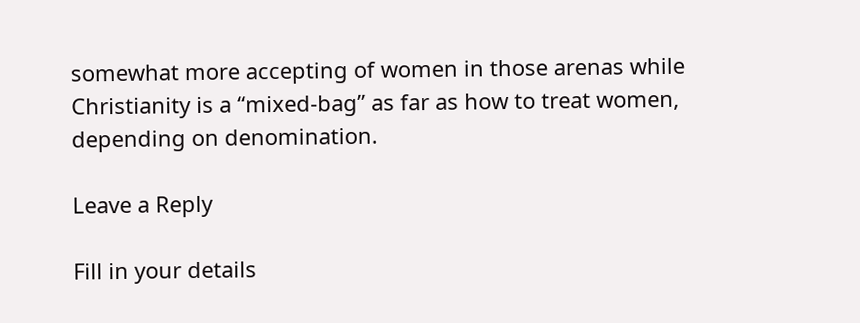somewhat more accepting of women in those arenas while Christianity is a “mixed-bag” as far as how to treat women, depending on denomination.

Leave a Reply

Fill in your details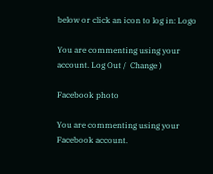below or click an icon to log in: Logo

You are commenting using your account. Log Out /  Change )

Facebook photo

You are commenting using your Facebook account.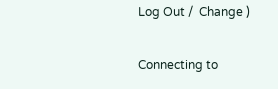Log Out /  Change )

Connecting to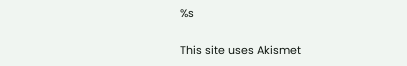%s

This site uses Akismet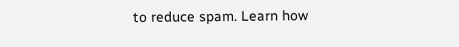to reduce spam. Learn how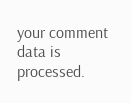your comment data is processed.